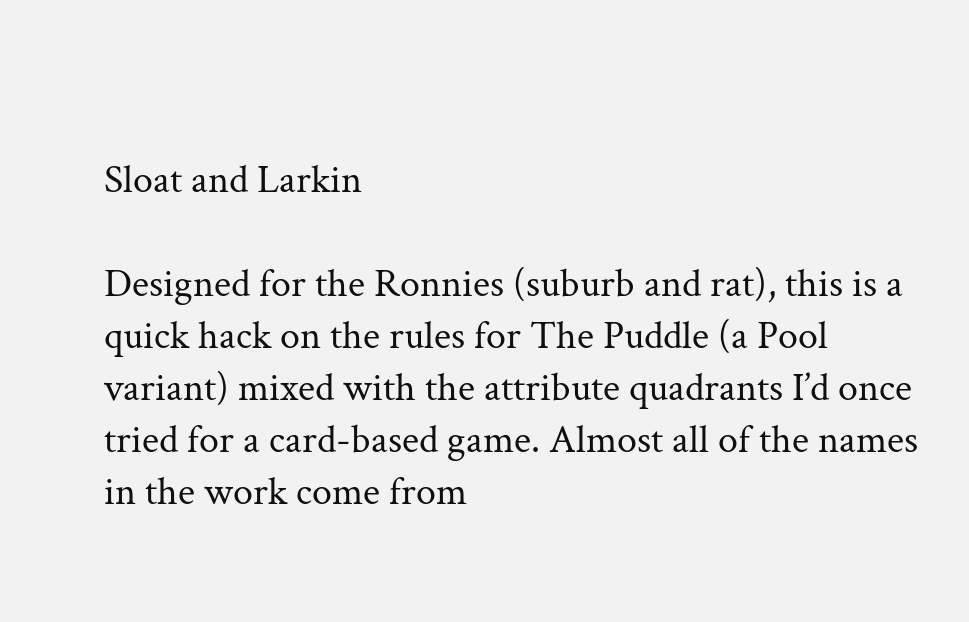Sloat and Larkin

Designed for the Ronnies (suburb and rat), this is a quick hack on the rules for The Puddle (a Pool variant) mixed with the attribute quadrants I’d once tried for a card-based game. Almost all of the names in the work come from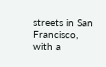streets in San Francisco, with a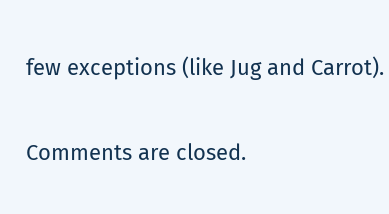few exceptions (like Jug and Carrot).


Comments are closed.